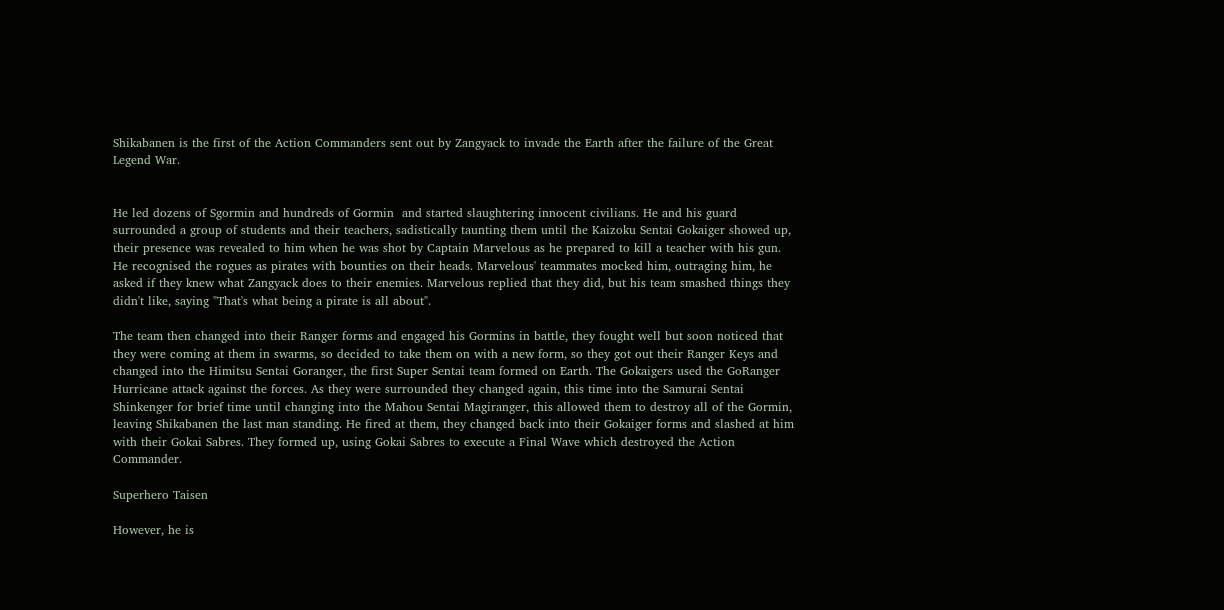Shikabanen is the first of the Action Commanders sent out by Zangyack to invade the Earth after the failure of the Great Legend War.


He led dozens of Sgormin and hundreds of Gormin  and started slaughtering innocent civilians. He and his guard surrounded a group of students and their teachers, sadistically taunting them until the Kaizoku Sentai Gokaiger showed up, their presence was revealed to him when he was shot by Captain Marvelous as he prepared to kill a teacher with his gun. He recognised the rogues as pirates with bounties on their heads. Marvelous' teammates mocked him, outraging him, he asked if they knew what Zangyack does to their enemies. Marvelous replied that they did, but his team smashed things they didn't like, saying "That's what being a pirate is all about".

The team then changed into their Ranger forms and engaged his Gormins in battle, they fought well but soon noticed that they were coming at them in swarms, so decided to take them on with a new form, so they got out their Ranger Keys and changed into the Himitsu Sentai Goranger, the first Super Sentai team formed on Earth. The Gokaigers used the GoRanger Hurricane attack against the forces. As they were surrounded they changed again, this time into the Samurai Sentai Shinkenger for brief time until changing into the Mahou Sentai Magiranger, this allowed them to destroy all of the Gormin, leaving Shikabanen the last man standing. He fired at them, they changed back into their Gokaiger forms and slashed at him with their Gokai Sabres. They formed up, using Gokai Sabres to execute a Final Wave which destroyed the Action Commander.

Superhero Taisen

However, he is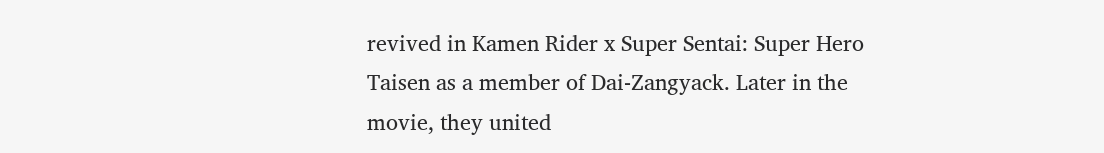revived in Kamen Rider x Super Sentai: Super Hero Taisen as a member of Dai-Zangyack. Later in the movie, they united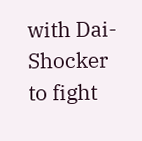with Dai-Shocker to fight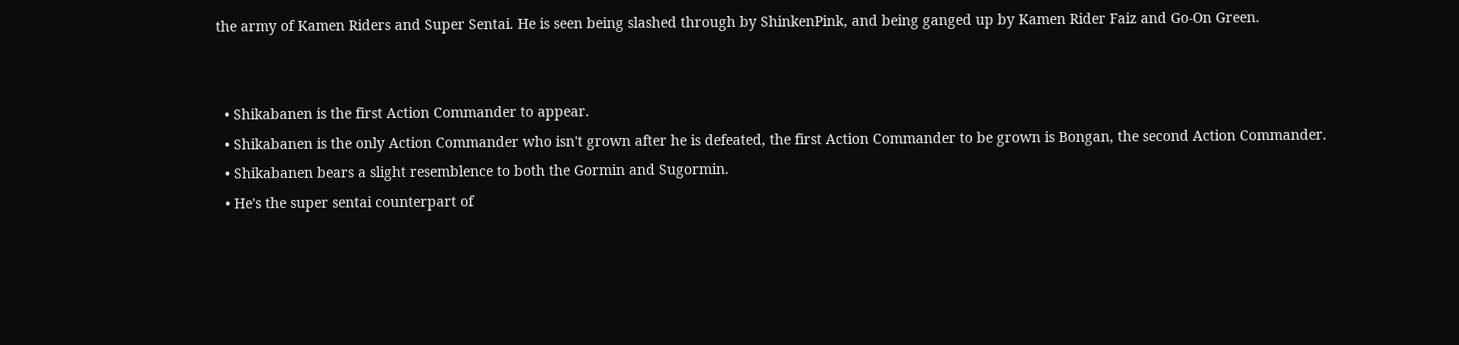the army of Kamen Riders and Super Sentai. He is seen being slashed through by ShinkenPink, and being ganged up by Kamen Rider Faiz and Go-On Green.


  • Shikabanen is the first Action Commander to appear.
  • Shikabanen is the only Action Commander who isn't grown after he is defeated, the first Action Commander to be grown is Bongan, the second Action Commander.
  • Shikabanen bears a slight resemblence to both the Gormin and Sugormin.
  • He's the super sentai counterpart of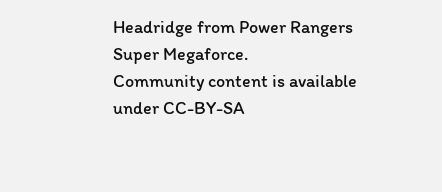Headridge from Power Rangers Super Megaforce.
Community content is available under CC-BY-SA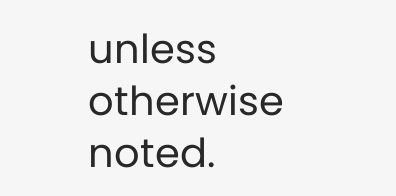unless otherwise noted.